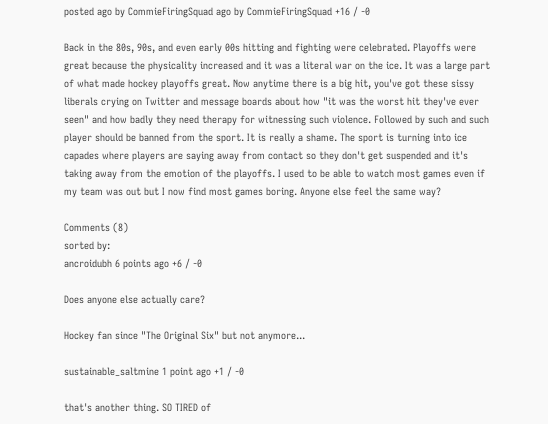posted ago by CommieFiringSquad ago by CommieFiringSquad +16 / -0

Back in the 80s, 90s, and even early 00s hitting and fighting were celebrated. Playoffs were great because the physicality increased and it was a literal war on the ice. It was a large part of what made hockey playoffs great. Now anytime there is a big hit, you've got these sissy liberals crying on Twitter and message boards about how "it was the worst hit they've ever seen" and how badly they need therapy for witnessing such violence. Followed by such and such player should be banned from the sport. It is really a shame. The sport is turning into ice capades where players are saying away from contact so they don't get suspended and it's taking away from the emotion of the playoffs. I used to be able to watch most games even if my team was out but I now find most games boring. Anyone else feel the same way?

Comments (8)
sorted by:
ancroidubh 6 points ago +6 / -0

Does anyone else actually care?

Hockey fan since "The Original Six" but not anymore...

sustainable_saltmine 1 point ago +1 / -0

that's another thing. SO TIRED of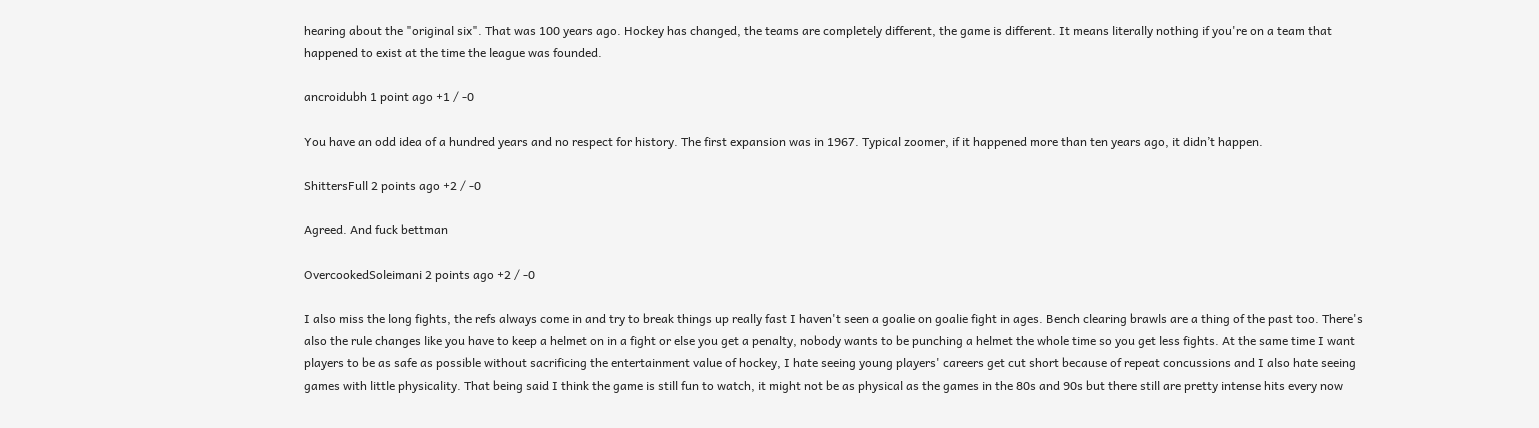hearing about the "original six". That was 100 years ago. Hockey has changed, the teams are completely different, the game is different. It means literally nothing if you're on a team that happened to exist at the time the league was founded.

ancroidubh 1 point ago +1 / -0

You have an odd idea of a hundred years and no respect for history. The first expansion was in 1967. Typical zoomer, if it happened more than ten years ago, it didn’t happen.

ShittersFull 2 points ago +2 / -0

Agreed. And fuck bettman

OvercookedSoleimani 2 points ago +2 / -0

I also miss the long fights, the refs always come in and try to break things up really fast I haven't seen a goalie on goalie fight in ages. Bench clearing brawls are a thing of the past too. There's also the rule changes like you have to keep a helmet on in a fight or else you get a penalty, nobody wants to be punching a helmet the whole time so you get less fights. At the same time I want players to be as safe as possible without sacrificing the entertainment value of hockey, I hate seeing young players' careers get cut short because of repeat concussions and I also hate seeing games with little physicality. That being said I think the game is still fun to watch, it might not be as physical as the games in the 80s and 90s but there still are pretty intense hits every now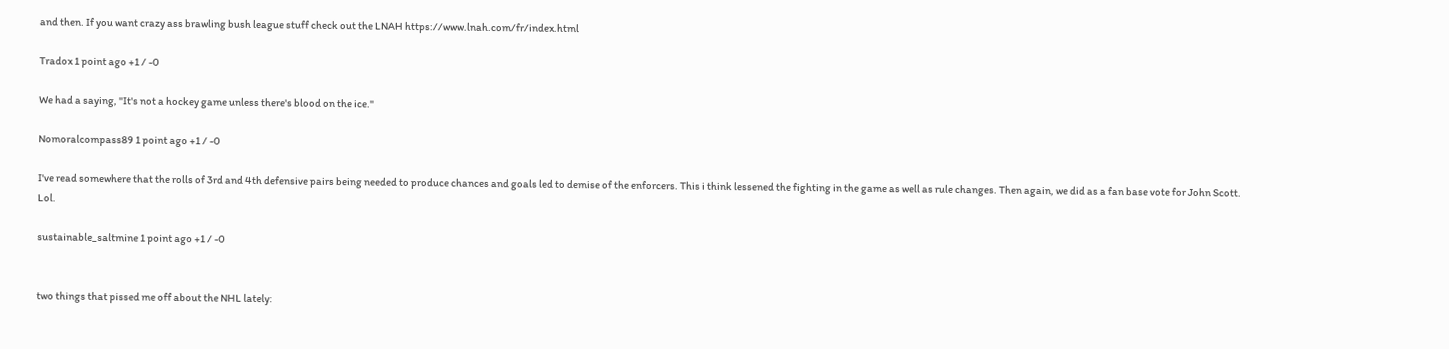and then. If you want crazy ass brawling bush league stuff check out the LNAH https://www.lnah.com/fr/index.html

Tradox 1 point ago +1 / -0

We had a saying, "It's not a hockey game unless there's blood on the ice."

Nomoralcompass89 1 point ago +1 / -0

I've read somewhere that the rolls of 3rd and 4th defensive pairs being needed to produce chances and goals led to demise of the enforcers. This i think lessened the fighting in the game as well as rule changes. Then again, we did as a fan base vote for John Scott. Lol.

sustainable_saltmine 1 point ago +1 / -0


two things that pissed me off about the NHL lately: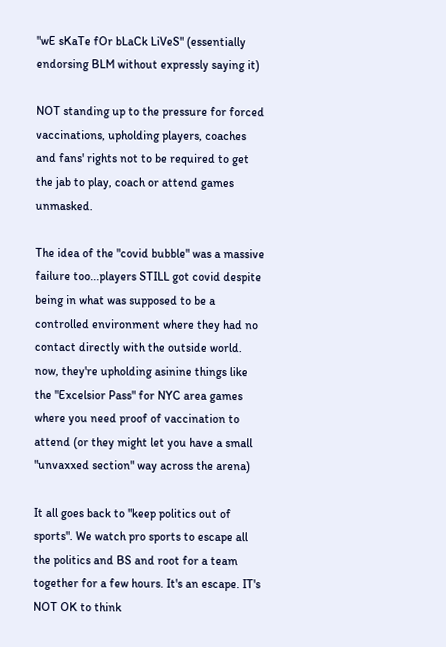"wE sKaTe fOr bLaCk LiVeS" (essentially endorsing BLM without expressly saying it)

NOT standing up to the pressure for forced vaccinations, upholding players, coaches and fans' rights not to be required to get the jab to play, coach or attend games unmasked.

The idea of the "covid bubble" was a massive failure too...players STILL got covid despite being in what was supposed to be a controlled environment where they had no contact directly with the outside world. now, they're upholding asinine things like the "Excelsior Pass" for NYC area games where you need proof of vaccination to attend (or they might let you have a small "unvaxxed section" way across the arena)

It all goes back to "keep politics out of sports". We watch pro sports to escape all the politics and BS and root for a team together for a few hours. It's an escape. IT's NOT OK to think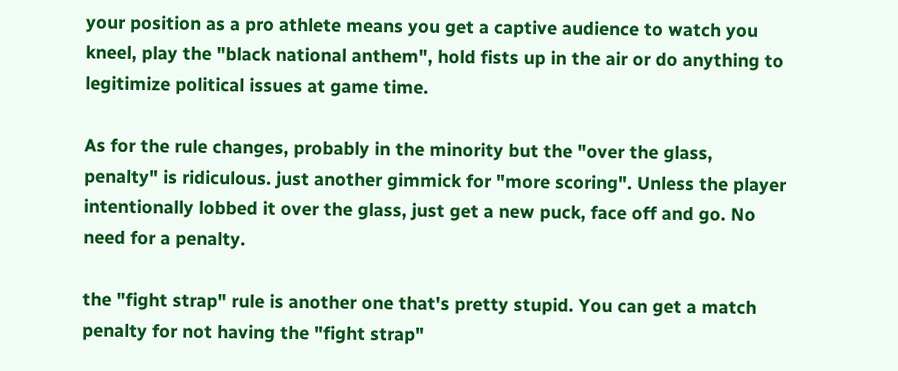your position as a pro athlete means you get a captive audience to watch you kneel, play the "black national anthem", hold fists up in the air or do anything to legitimize political issues at game time.

As for the rule changes, probably in the minority but the "over the glass, penalty" is ridiculous. just another gimmick for "more scoring". Unless the player intentionally lobbed it over the glass, just get a new puck, face off and go. No need for a penalty.

the "fight strap" rule is another one that's pretty stupid. You can get a match penalty for not having the "fight strap"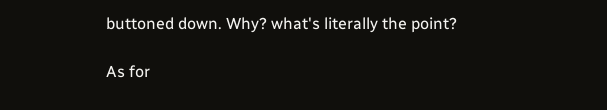buttoned down. Why? what's literally the point?

As for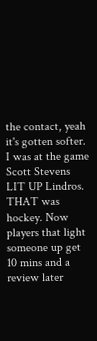the contact, yeah it's gotten softer. I was at the game Scott Stevens LIT UP Lindros. THAT was hockey. Now players that light someone up get 10 mins and a review later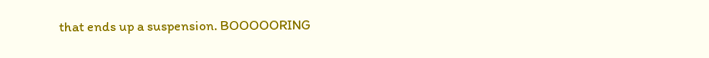that ends up a suspension. BOOOOORING